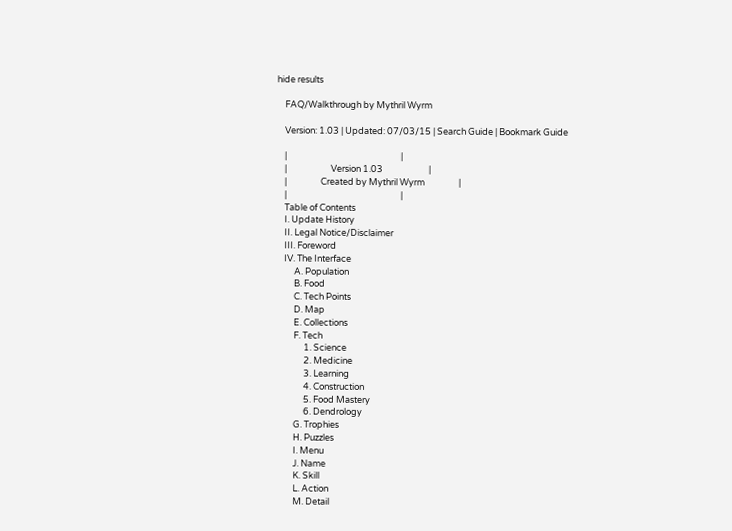hide results

    FAQ/Walkthrough by Mythril Wyrm

    Version: 1.03 | Updated: 07/03/15 | Search Guide | Bookmark Guide

    |                                                         |
    |                      Version 1.03                       |
    |                 Created by Mythril Wyrm                 |
    |                                                         |
    Table of Contents
    I. Update History
    II. Legal Notice/Disclaimer
    III. Foreword
    IV. The Interface
         A. Population
         B. Food
         C. Tech Points
         D. Map
         E. Collections
         F. Tech
              1. Science
              2. Medicine
              3. Learning
              4. Construction
              5. Food Mastery
              6. Dendrology
         G. Trophies
         H. Puzzles
         I. Menu
         J. Name
         K. Skill
         L. Action
         M. Detail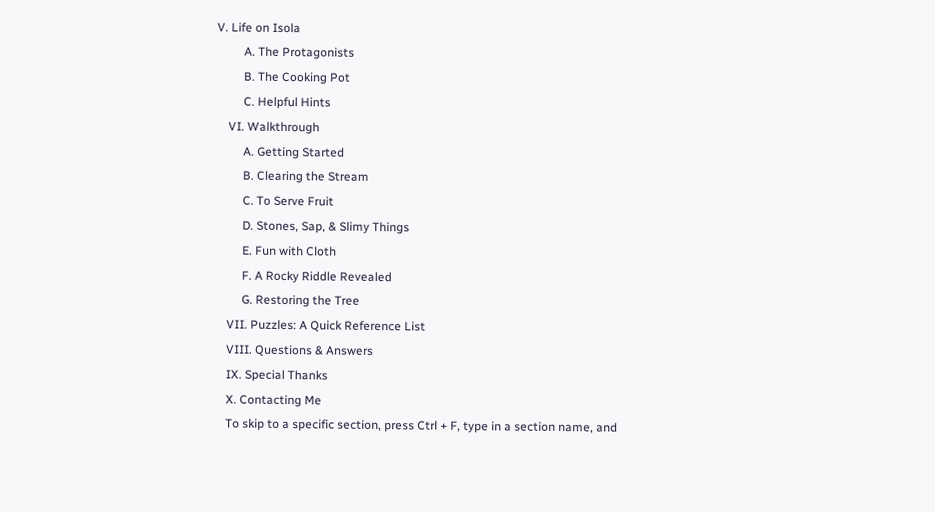V. Life on Isola
         A. The Protagonists
         B. The Cooking Pot
         C. Helpful Hints
    VI. Walkthrough
         A. Getting Started
         B. Clearing the Stream
         C. To Serve Fruit
         D. Stones, Sap, & Slimy Things
         E. Fun with Cloth
         F. A Rocky Riddle Revealed
         G. Restoring the Tree
    VII. Puzzles: A Quick Reference List
    VIII. Questions & Answers
    IX. Special Thanks
    X. Contacting Me
    To skip to a specific section, press Ctrl + F, type in a section name, and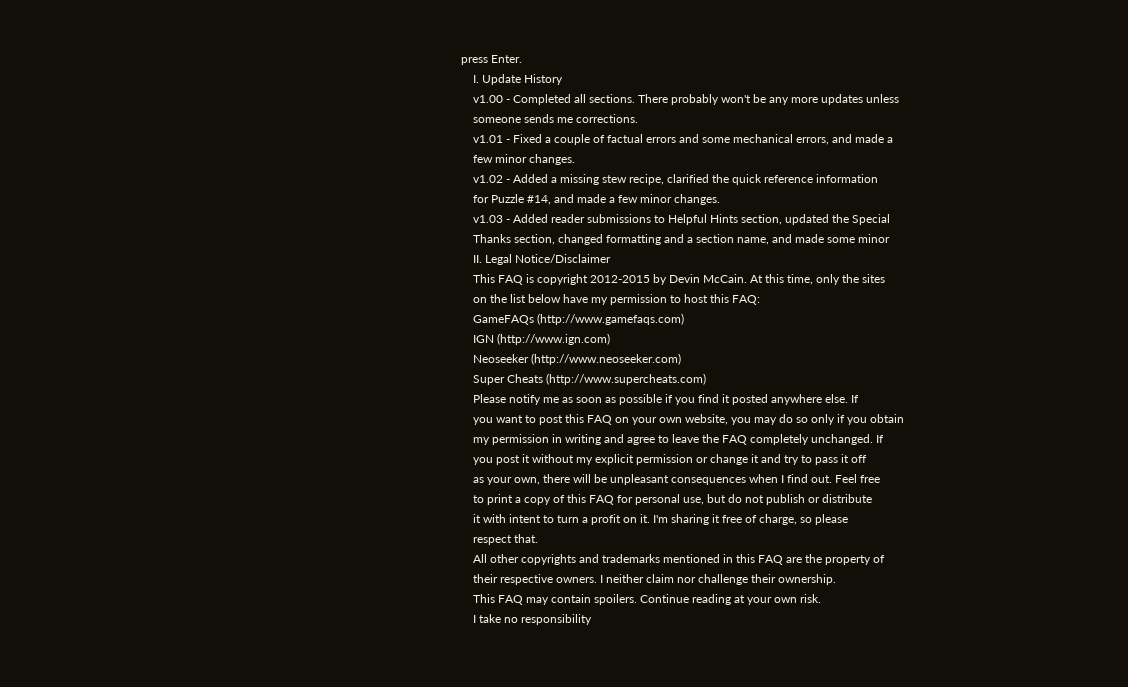press Enter.
    I. Update History
    v1.00 - Completed all sections. There probably won't be any more updates unless
    someone sends me corrections.
    v1.01 - Fixed a couple of factual errors and some mechanical errors, and made a
    few minor changes.
    v1.02 - Added a missing stew recipe, clarified the quick reference information
    for Puzzle #14, and made a few minor changes.
    v1.03 - Added reader submissions to Helpful Hints section, updated the Special
    Thanks section, changed formatting and a section name, and made some minor
    II. Legal Notice/Disclaimer
    This FAQ is copyright 2012-2015 by Devin McCain. At this time, only the sites
    on the list below have my permission to host this FAQ:
    GameFAQs (http://www.gamefaqs.com)
    IGN (http://www.ign.com)
    Neoseeker (http://www.neoseeker.com)
    Super Cheats (http://www.supercheats.com)
    Please notify me as soon as possible if you find it posted anywhere else. If
    you want to post this FAQ on your own website, you may do so only if you obtain
    my permission in writing and agree to leave the FAQ completely unchanged. If
    you post it without my explicit permission or change it and try to pass it off
    as your own, there will be unpleasant consequences when I find out. Feel free
    to print a copy of this FAQ for personal use, but do not publish or distribute
    it with intent to turn a profit on it. I'm sharing it free of charge, so please
    respect that.
    All other copyrights and trademarks mentioned in this FAQ are the property of
    their respective owners. I neither claim nor challenge their ownership.
    This FAQ may contain spoilers. Continue reading at your own risk.
    I take no responsibility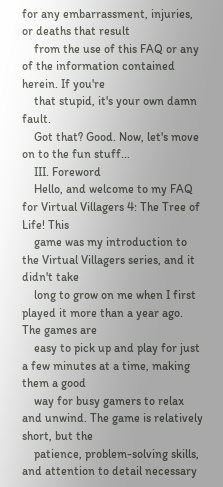for any embarrassment, injuries, or deaths that result
    from the use of this FAQ or any of the information contained herein. If you're
    that stupid, it's your own damn fault.
    Got that? Good. Now, let's move on to the fun stuff...
    III. Foreword
    Hello, and welcome to my FAQ for Virtual Villagers 4: The Tree of Life! This
    game was my introduction to the Virtual Villagers series, and it didn't take
    long to grow on me when I first played it more than a year ago. The games are
    easy to pick up and play for just a few minutes at a time, making them a good
    way for busy gamers to relax and unwind. The game is relatively short, but the
    patience, problem-solving skills, and attention to detail necessary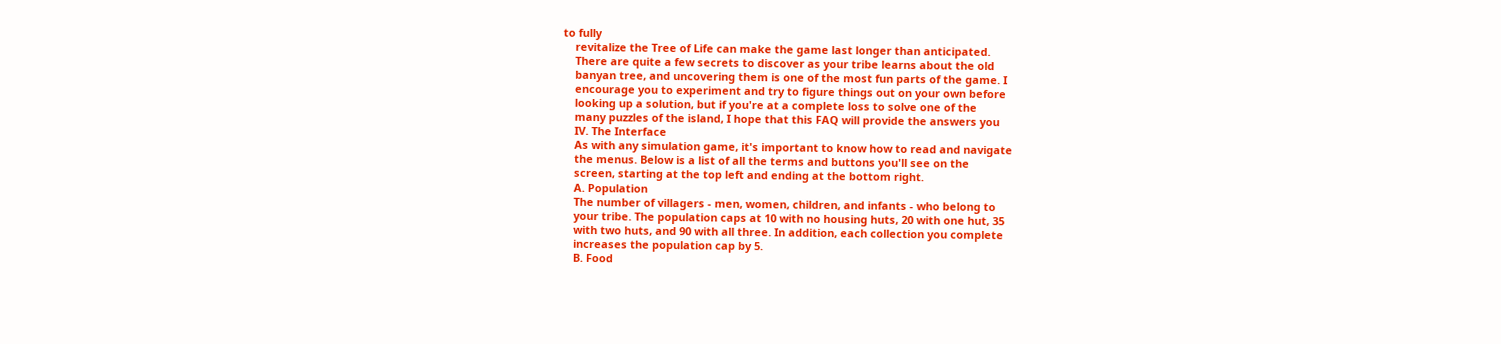to fully
    revitalize the Tree of Life can make the game last longer than anticipated.
    There are quite a few secrets to discover as your tribe learns about the old
    banyan tree, and uncovering them is one of the most fun parts of the game. I
    encourage you to experiment and try to figure things out on your own before
    looking up a solution, but if you're at a complete loss to solve one of the
    many puzzles of the island, I hope that this FAQ will provide the answers you
    IV. The Interface
    As with any simulation game, it's important to know how to read and navigate
    the menus. Below is a list of all the terms and buttons you'll see on the
    screen, starting at the top left and ending at the bottom right.
    A. Population
    The number of villagers - men, women, children, and infants - who belong to
    your tribe. The population caps at 10 with no housing huts, 20 with one hut, 35
    with two huts, and 90 with all three. In addition, each collection you complete
    increases the population cap by 5.
    B. Food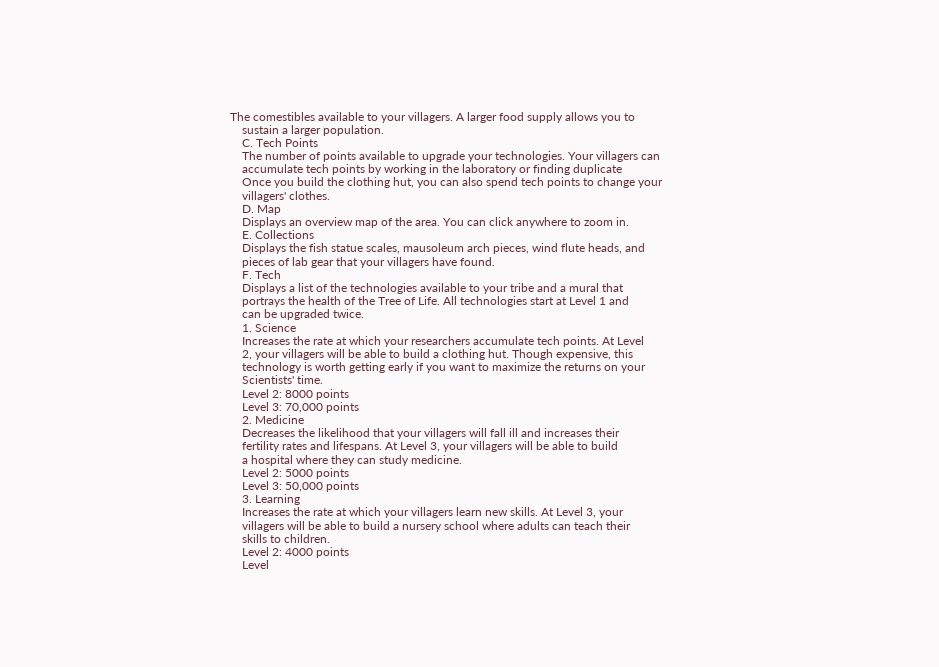The comestibles available to your villagers. A larger food supply allows you to
    sustain a larger population.
    C. Tech Points
    The number of points available to upgrade your technologies. Your villagers can
    accumulate tech points by working in the laboratory or finding duplicate
    Once you build the clothing hut, you can also spend tech points to change your
    villagers' clothes.
    D. Map
    Displays an overview map of the area. You can click anywhere to zoom in.
    E. Collections
    Displays the fish statue scales, mausoleum arch pieces, wind flute heads, and
    pieces of lab gear that your villagers have found.
    F. Tech
    Displays a list of the technologies available to your tribe and a mural that
    portrays the health of the Tree of Life. All technologies start at Level 1 and
    can be upgraded twice.
    1. Science
    Increases the rate at which your researchers accumulate tech points. At Level
    2, your villagers will be able to build a clothing hut. Though expensive, this
    technology is worth getting early if you want to maximize the returns on your
    Scientists' time.
    Level 2: 8000 points
    Level 3: 70,000 points
    2. Medicine
    Decreases the likelihood that your villagers will fall ill and increases their
    fertility rates and lifespans. At Level 3, your villagers will be able to build
    a hospital where they can study medicine.
    Level 2: 5000 points
    Level 3: 50,000 points
    3. Learning
    Increases the rate at which your villagers learn new skills. At Level 3, your
    villagers will be able to build a nursery school where adults can teach their
    skills to children.
    Level 2: 4000 points
    Level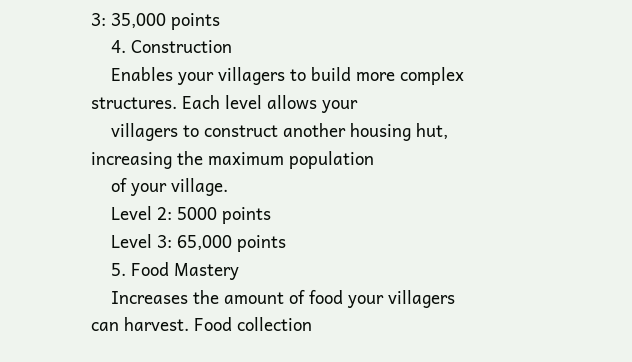3: 35,000 points
    4. Construction
    Enables your villagers to build more complex structures. Each level allows your
    villagers to construct another housing hut, increasing the maximum population
    of your village.
    Level 2: 5000 points
    Level 3: 65,000 points
    5. Food Mastery
    Increases the amount of food your villagers can harvest. Food collection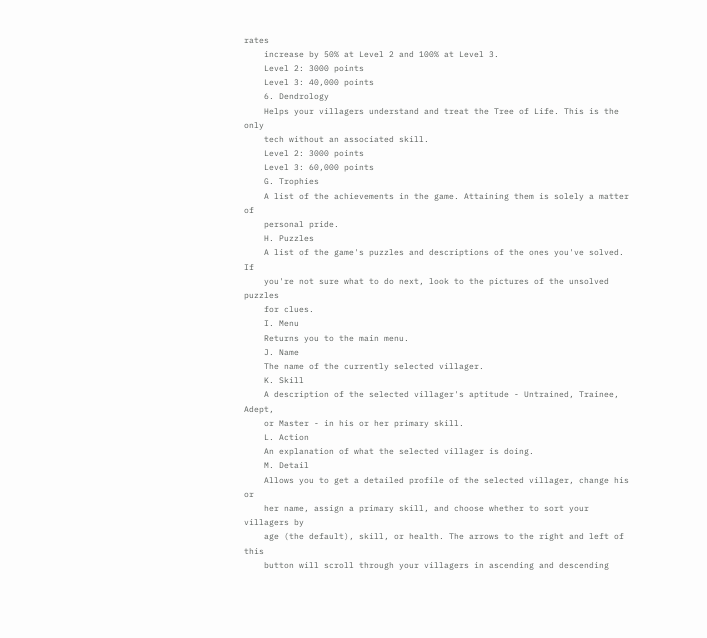rates
    increase by 50% at Level 2 and 100% at Level 3.
    Level 2: 3000 points
    Level 3: 40,000 points
    6. Dendrology
    Helps your villagers understand and treat the Tree of Life. This is the only
    tech without an associated skill.
    Level 2: 3000 points
    Level 3: 60,000 points
    G. Trophies
    A list of the achievements in the game. Attaining them is solely a matter of
    personal pride.
    H. Puzzles
    A list of the game's puzzles and descriptions of the ones you've solved. If
    you're not sure what to do next, look to the pictures of the unsolved puzzles
    for clues.
    I. Menu
    Returns you to the main menu.
    J. Name
    The name of the currently selected villager.
    K. Skill
    A description of the selected villager's aptitude - Untrained, Trainee, Adept,
    or Master - in his or her primary skill.
    L. Action
    An explanation of what the selected villager is doing.
    M. Detail
    Allows you to get a detailed profile of the selected villager, change his or
    her name, assign a primary skill, and choose whether to sort your villagers by
    age (the default), skill, or health. The arrows to the right and left of this
    button will scroll through your villagers in ascending and descending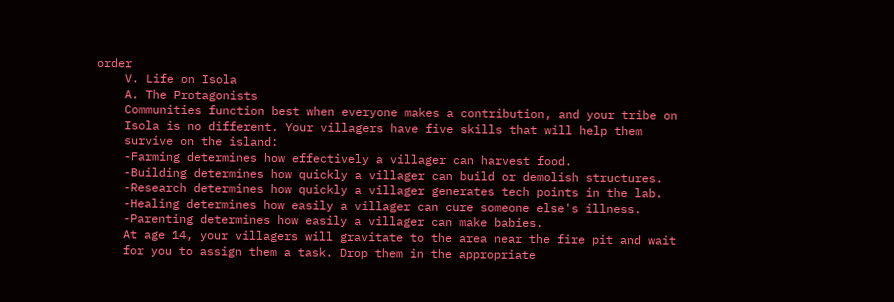order
    V. Life on Isola
    A. The Protagonists
    Communities function best when everyone makes a contribution, and your tribe on
    Isola is no different. Your villagers have five skills that will help them
    survive on the island:
    -Farming determines how effectively a villager can harvest food.
    -Building determines how quickly a villager can build or demolish structures.
    -Research determines how quickly a villager generates tech points in the lab.
    -Healing determines how easily a villager can cure someone else's illness.
    -Parenting determines how easily a villager can make babies.
    At age 14, your villagers will gravitate to the area near the fire pit and wait
    for you to assign them a task. Drop them in the appropriate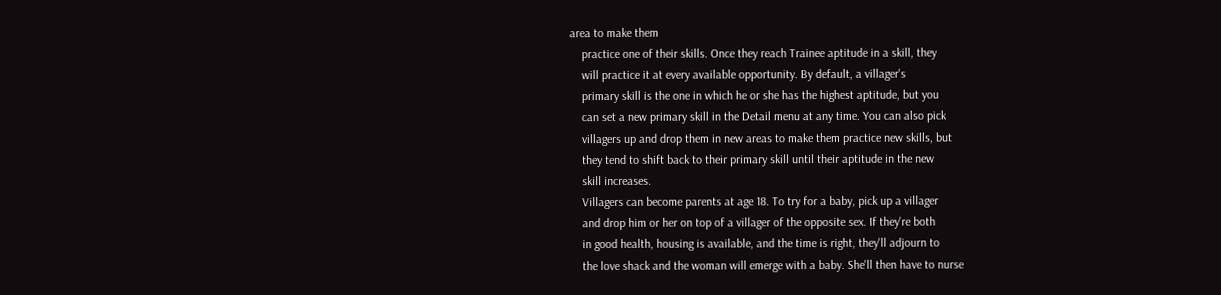area to make them
    practice one of their skills. Once they reach Trainee aptitude in a skill, they
    will practice it at every available opportunity. By default, a villager's
    primary skill is the one in which he or she has the highest aptitude, but you
    can set a new primary skill in the Detail menu at any time. You can also pick
    villagers up and drop them in new areas to make them practice new skills, but
    they tend to shift back to their primary skill until their aptitude in the new
    skill increases.
    Villagers can become parents at age 18. To try for a baby, pick up a villager
    and drop him or her on top of a villager of the opposite sex. If they're both
    in good health, housing is available, and the time is right, they'll adjourn to
    the love shack and the woman will emerge with a baby. She'll then have to nurse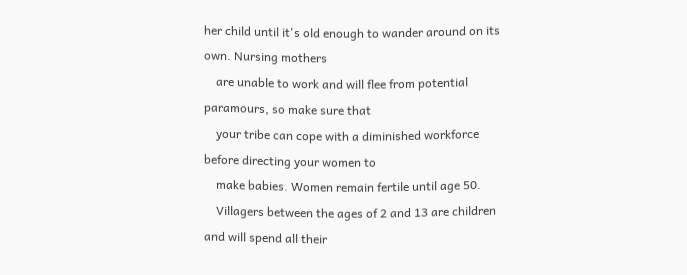her child until it's old enough to wander around on its own. Nursing mothers
    are unable to work and will flee from potential paramours, so make sure that
    your tribe can cope with a diminished workforce before directing your women to
    make babies. Women remain fertile until age 50.
    Villagers between the ages of 2 and 13 are children and will spend all their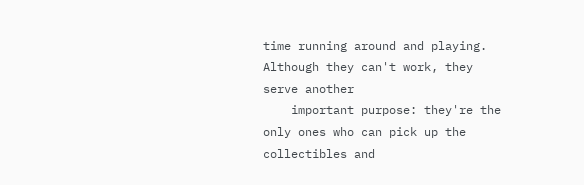time running around and playing. Although they can't work, they serve another
    important purpose: they're the only ones who can pick up the collectibles and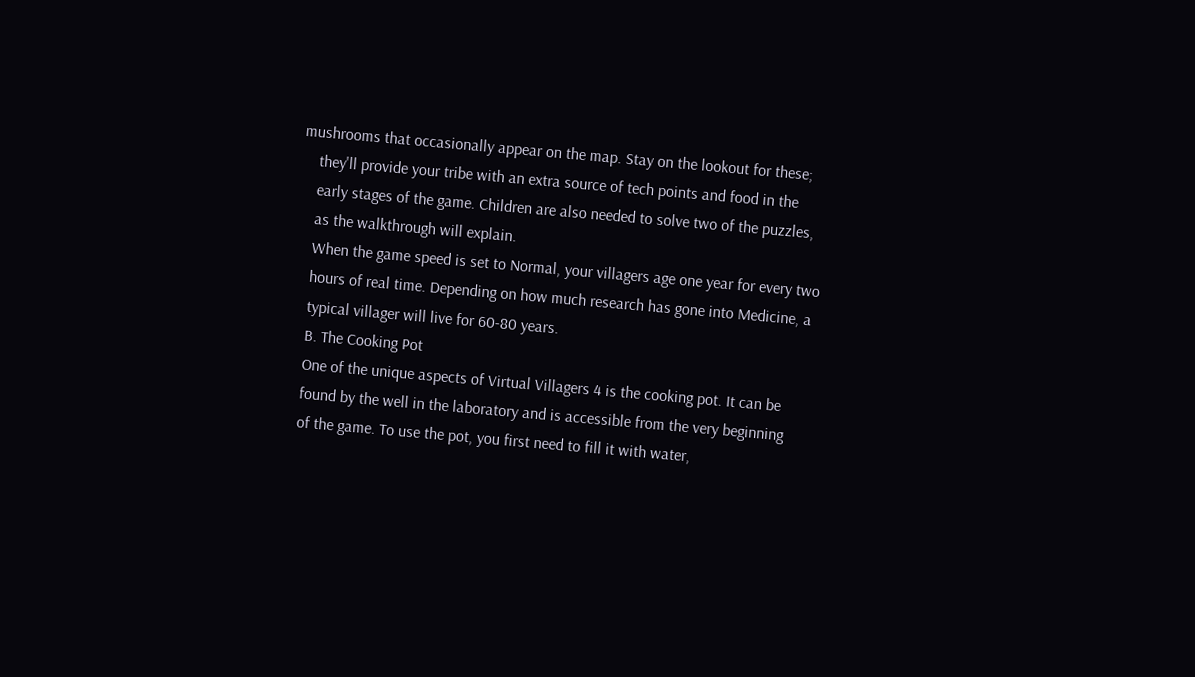mushrooms that occasionally appear on the map. Stay on the lookout for these;
    they'll provide your tribe with an extra source of tech points and food in the
    early stages of the game. Children are also needed to solve two of the puzzles,
    as the walkthrough will explain.
    When the game speed is set to Normal, your villagers age one year for every two
    hours of real time. Depending on how much research has gone into Medicine, a
    typical villager will live for 60-80 years.
    B. The Cooking Pot
    One of the unique aspects of Virtual Villagers 4 is the cooking pot. It can be
    found by the well in the laboratory and is accessible from the very beginning
    of the game. To use the pot, you first need to fill it with water,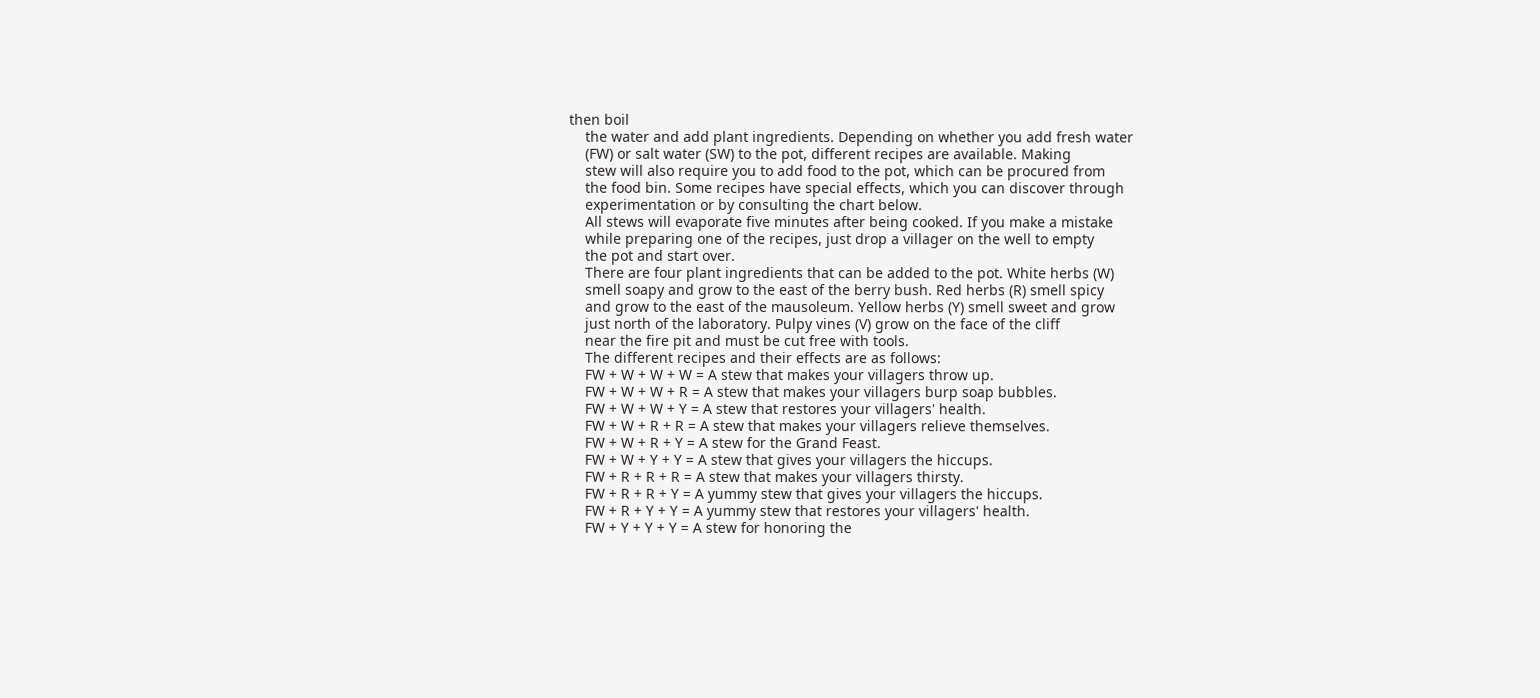then boil
    the water and add plant ingredients. Depending on whether you add fresh water
    (FW) or salt water (SW) to the pot, different recipes are available. Making
    stew will also require you to add food to the pot, which can be procured from
    the food bin. Some recipes have special effects, which you can discover through
    experimentation or by consulting the chart below.
    All stews will evaporate five minutes after being cooked. If you make a mistake
    while preparing one of the recipes, just drop a villager on the well to empty
    the pot and start over.
    There are four plant ingredients that can be added to the pot. White herbs (W)
    smell soapy and grow to the east of the berry bush. Red herbs (R) smell spicy
    and grow to the east of the mausoleum. Yellow herbs (Y) smell sweet and grow
    just north of the laboratory. Pulpy vines (V) grow on the face of the cliff
    near the fire pit and must be cut free with tools.
    The different recipes and their effects are as follows:
    FW + W + W + W = A stew that makes your villagers throw up.
    FW + W + W + R = A stew that makes your villagers burp soap bubbles.
    FW + W + W + Y = A stew that restores your villagers' health.
    FW + W + R + R = A stew that makes your villagers relieve themselves.
    FW + W + R + Y = A stew for the Grand Feast.
    FW + W + Y + Y = A stew that gives your villagers the hiccups.
    FW + R + R + R = A stew that makes your villagers thirsty.
    FW + R + R + Y = A yummy stew that gives your villagers the hiccups.
    FW + R + Y + Y = A yummy stew that restores your villagers' health.
    FW + Y + Y + Y = A stew for honoring the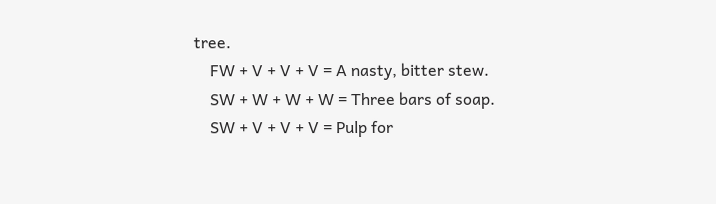tree.
    FW + V + V + V = A nasty, bitter stew.
    SW + W + W + W = Three bars of soap.
    SW + V + V + V = Pulp for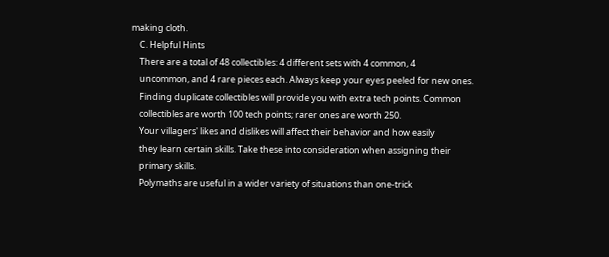making cloth.
    C. Helpful Hints
    There are a total of 48 collectibles: 4 different sets with 4 common, 4
    uncommon, and 4 rare pieces each. Always keep your eyes peeled for new ones.
    Finding duplicate collectibles will provide you with extra tech points. Common
    collectibles are worth 100 tech points; rarer ones are worth 250.
    Your villagers' likes and dislikes will affect their behavior and how easily
    they learn certain skills. Take these into consideration when assigning their
    primary skills.
    Polymaths are useful in a wider variety of situations than one-trick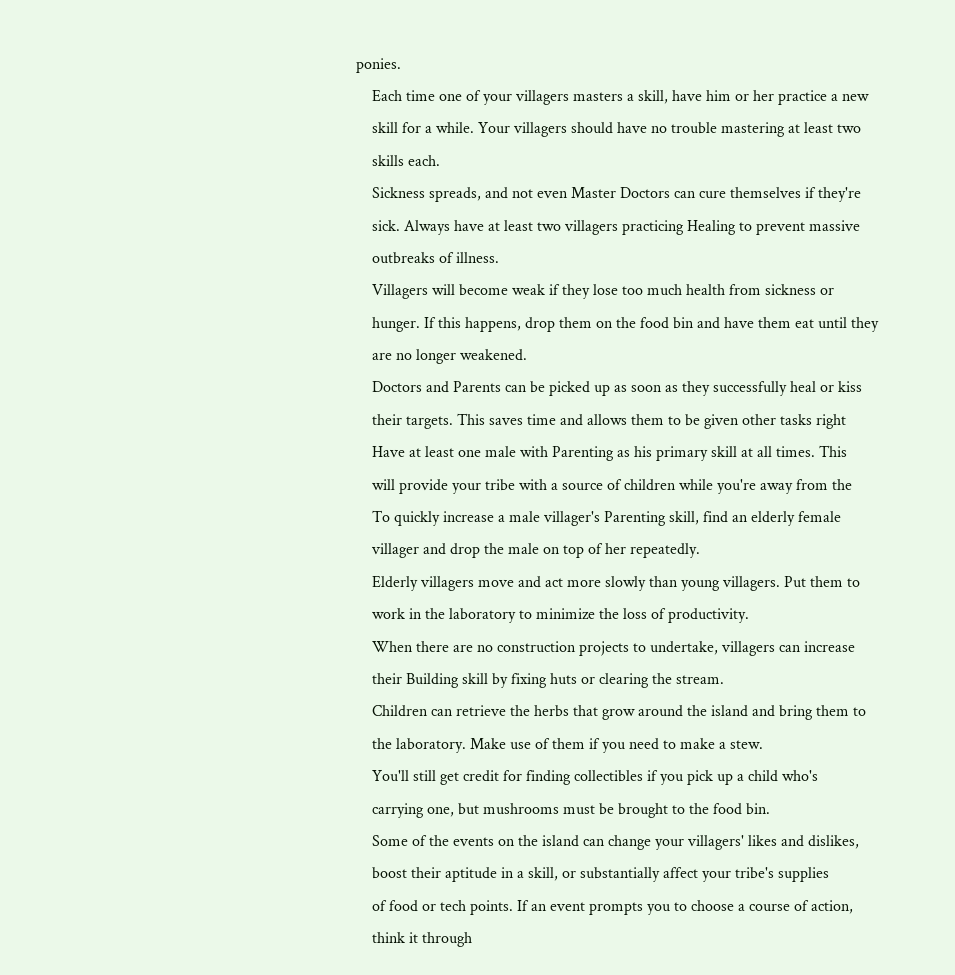ponies.
    Each time one of your villagers masters a skill, have him or her practice a new
    skill for a while. Your villagers should have no trouble mastering at least two
    skills each.
    Sickness spreads, and not even Master Doctors can cure themselves if they're
    sick. Always have at least two villagers practicing Healing to prevent massive
    outbreaks of illness.
    Villagers will become weak if they lose too much health from sickness or
    hunger. If this happens, drop them on the food bin and have them eat until they
    are no longer weakened.
    Doctors and Parents can be picked up as soon as they successfully heal or kiss
    their targets. This saves time and allows them to be given other tasks right
    Have at least one male with Parenting as his primary skill at all times. This
    will provide your tribe with a source of children while you're away from the
    To quickly increase a male villager's Parenting skill, find an elderly female
    villager and drop the male on top of her repeatedly.
    Elderly villagers move and act more slowly than young villagers. Put them to
    work in the laboratory to minimize the loss of productivity.
    When there are no construction projects to undertake, villagers can increase
    their Building skill by fixing huts or clearing the stream.
    Children can retrieve the herbs that grow around the island and bring them to
    the laboratory. Make use of them if you need to make a stew.
    You'll still get credit for finding collectibles if you pick up a child who's
    carrying one, but mushrooms must be brought to the food bin.
    Some of the events on the island can change your villagers' likes and dislikes,
    boost their aptitude in a skill, or substantially affect your tribe's supplies
    of food or tech points. If an event prompts you to choose a course of action,
    think it through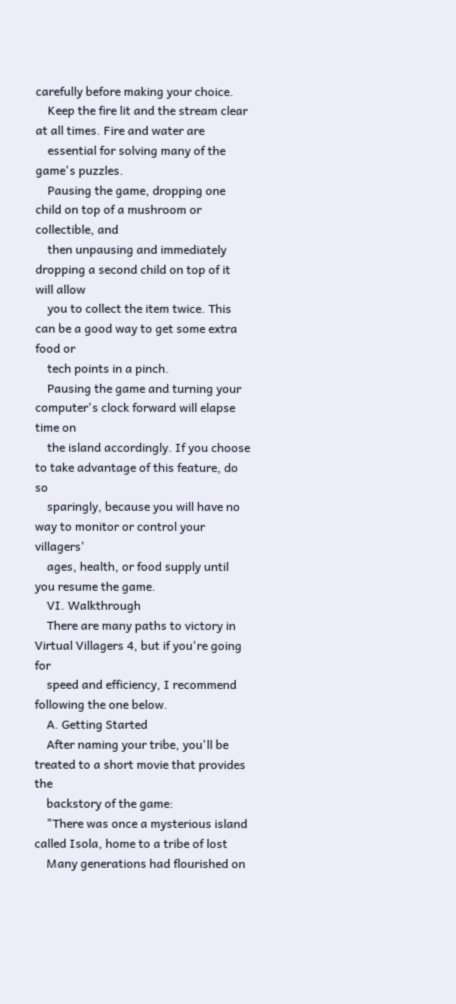carefully before making your choice.
    Keep the fire lit and the stream clear at all times. Fire and water are
    essential for solving many of the game's puzzles.
    Pausing the game, dropping one child on top of a mushroom or collectible, and
    then unpausing and immediately dropping a second child on top of it will allow
    you to collect the item twice. This can be a good way to get some extra food or
    tech points in a pinch.
    Pausing the game and turning your computer's clock forward will elapse time on
    the island accordingly. If you choose to take advantage of this feature, do so
    sparingly, because you will have no way to monitor or control your villagers'
    ages, health, or food supply until you resume the game.
    VI. Walkthrough
    There are many paths to victory in Virtual Villagers 4, but if you're going for
    speed and efficiency, I recommend following the one below.
    A. Getting Started
    After naming your tribe, you'll be treated to a short movie that provides the
    backstory of the game:
    "There was once a mysterious island called Isola, home to a tribe of lost
    Many generations had flourished on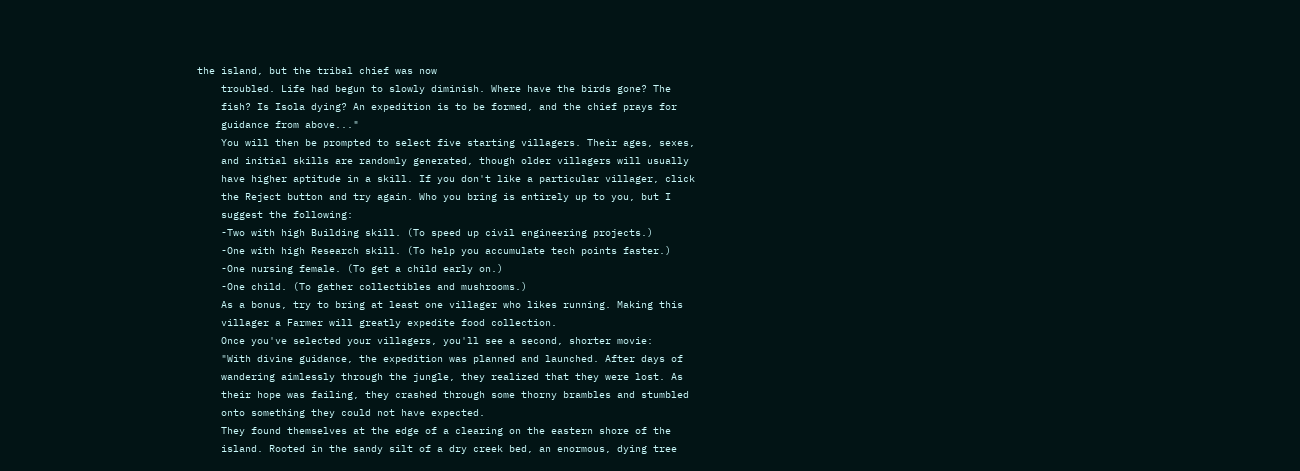the island, but the tribal chief was now
    troubled. Life had begun to slowly diminish. Where have the birds gone? The
    fish? Is Isola dying? An expedition is to be formed, and the chief prays for
    guidance from above..."
    You will then be prompted to select five starting villagers. Their ages, sexes,
    and initial skills are randomly generated, though older villagers will usually
    have higher aptitude in a skill. If you don't like a particular villager, click
    the Reject button and try again. Who you bring is entirely up to you, but I
    suggest the following:
    -Two with high Building skill. (To speed up civil engineering projects.)
    -One with high Research skill. (To help you accumulate tech points faster.)
    -One nursing female. (To get a child early on.)
    -One child. (To gather collectibles and mushrooms.)
    As a bonus, try to bring at least one villager who likes running. Making this
    villager a Farmer will greatly expedite food collection.
    Once you've selected your villagers, you'll see a second, shorter movie:
    "With divine guidance, the expedition was planned and launched. After days of
    wandering aimlessly through the jungle, they realized that they were lost. As
    their hope was failing, they crashed through some thorny brambles and stumbled
    onto something they could not have expected.
    They found themselves at the edge of a clearing on the eastern shore of the
    island. Rooted in the sandy silt of a dry creek bed, an enormous, dying tree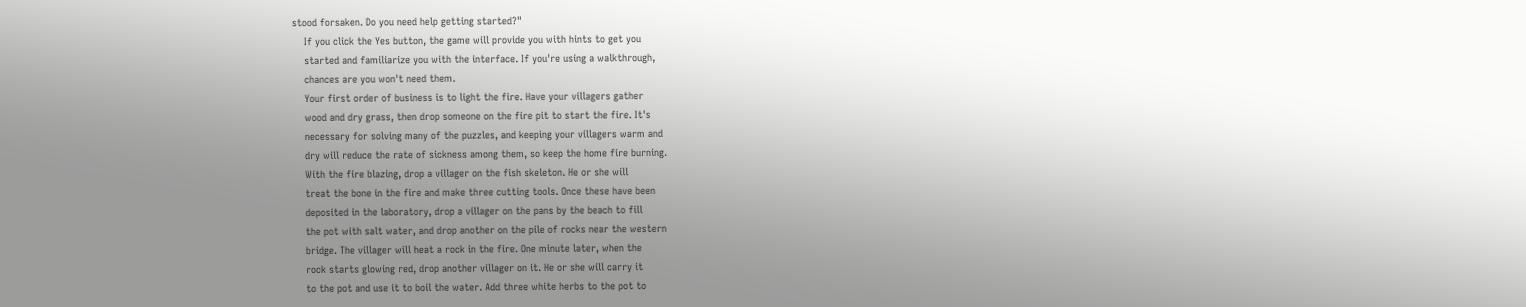stood forsaken. Do you need help getting started?"
    If you click the Yes button, the game will provide you with hints to get you
    started and familiarize you with the interface. If you're using a walkthrough,
    chances are you won't need them.
    Your first order of business is to light the fire. Have your villagers gather
    wood and dry grass, then drop someone on the fire pit to start the fire. It's
    necessary for solving many of the puzzles, and keeping your villagers warm and
    dry will reduce the rate of sickness among them, so keep the home fire burning.
    With the fire blazing, drop a villager on the fish skeleton. He or she will
    treat the bone in the fire and make three cutting tools. Once these have been
    deposited in the laboratory, drop a villager on the pans by the beach to fill
    the pot with salt water, and drop another on the pile of rocks near the western
    bridge. The villager will heat a rock in the fire. One minute later, when the
    rock starts glowing red, drop another villager on it. He or she will carry it
    to the pot and use it to boil the water. Add three white herbs to the pot to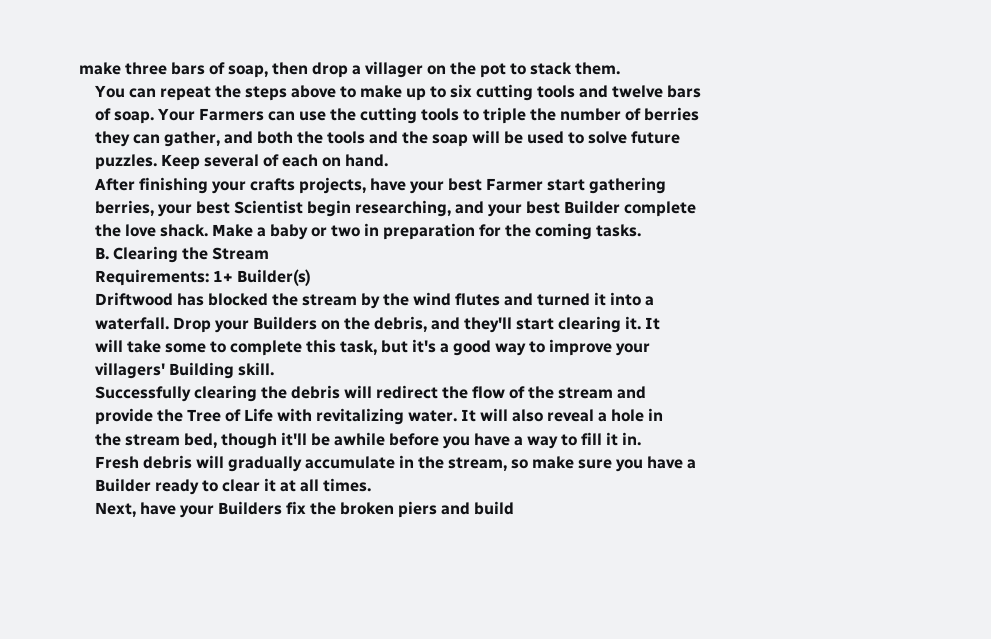make three bars of soap, then drop a villager on the pot to stack them.
    You can repeat the steps above to make up to six cutting tools and twelve bars
    of soap. Your Farmers can use the cutting tools to triple the number of berries
    they can gather, and both the tools and the soap will be used to solve future
    puzzles. Keep several of each on hand.
    After finishing your crafts projects, have your best Farmer start gathering
    berries, your best Scientist begin researching, and your best Builder complete
    the love shack. Make a baby or two in preparation for the coming tasks.
    B. Clearing the Stream
    Requirements: 1+ Builder(s)
    Driftwood has blocked the stream by the wind flutes and turned it into a
    waterfall. Drop your Builders on the debris, and they'll start clearing it. It
    will take some to complete this task, but it's a good way to improve your
    villagers' Building skill.
    Successfully clearing the debris will redirect the flow of the stream and
    provide the Tree of Life with revitalizing water. It will also reveal a hole in
    the stream bed, though it'll be awhile before you have a way to fill it in.
    Fresh debris will gradually accumulate in the stream, so make sure you have a
    Builder ready to clear it at all times.
    Next, have your Builders fix the broken piers and build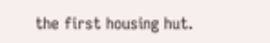the first housing hut.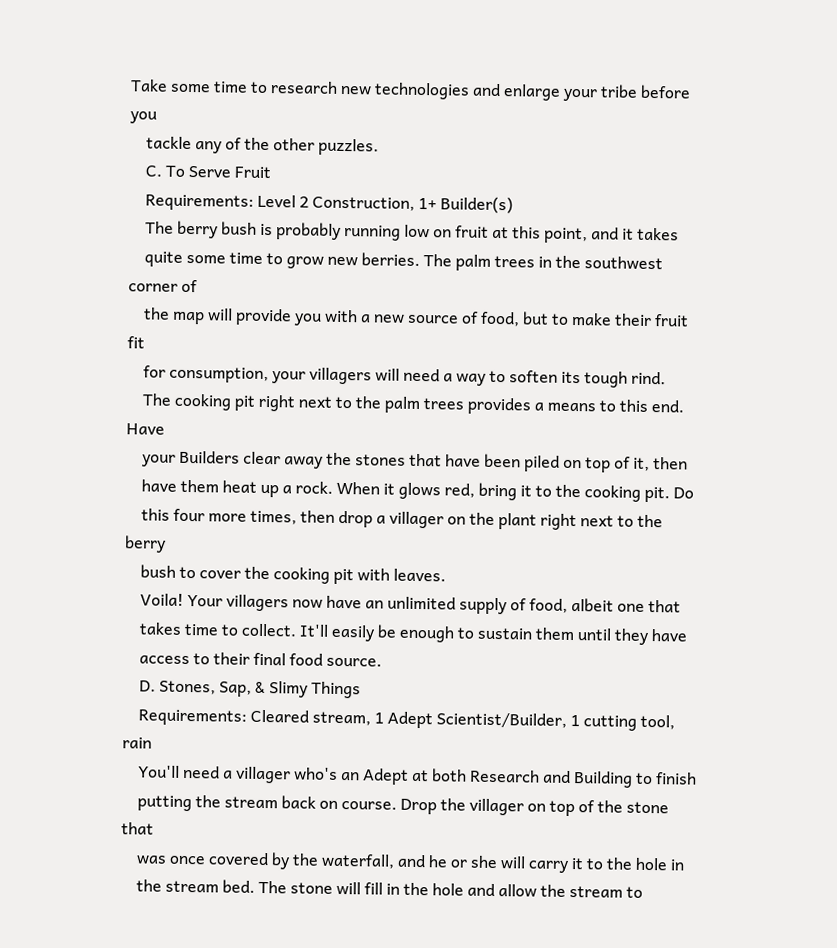Take some time to research new technologies and enlarge your tribe before you
    tackle any of the other puzzles.
    C. To Serve Fruit
    Requirements: Level 2 Construction, 1+ Builder(s)
    The berry bush is probably running low on fruit at this point, and it takes
    quite some time to grow new berries. The palm trees in the southwest corner of
    the map will provide you with a new source of food, but to make their fruit fit
    for consumption, your villagers will need a way to soften its tough rind.
    The cooking pit right next to the palm trees provides a means to this end. Have
    your Builders clear away the stones that have been piled on top of it, then
    have them heat up a rock. When it glows red, bring it to the cooking pit. Do
    this four more times, then drop a villager on the plant right next to the berry
    bush to cover the cooking pit with leaves.
    Voila! Your villagers now have an unlimited supply of food, albeit one that
    takes time to collect. It'll easily be enough to sustain them until they have
    access to their final food source.
    D. Stones, Sap, & Slimy Things
    Requirements: Cleared stream, 1 Adept Scientist/Builder, 1 cutting tool, rain
    You'll need a villager who's an Adept at both Research and Building to finish
    putting the stream back on course. Drop the villager on top of the stone that
    was once covered by the waterfall, and he or she will carry it to the hole in
    the stream bed. The stone will fill in the hole and allow the stream to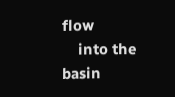flow
    into the basin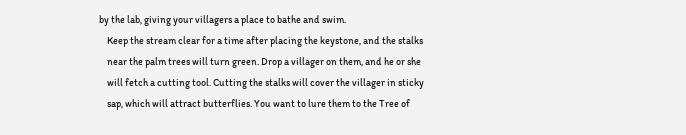by the lab, giving your villagers a place to bathe and swim.
    Keep the stream clear for a time after placing the keystone, and the stalks
    near the palm trees will turn green. Drop a villager on them, and he or she
    will fetch a cutting tool. Cutting the stalks will cover the villager in sticky
    sap, which will attract butterflies. You want to lure them to the Tree of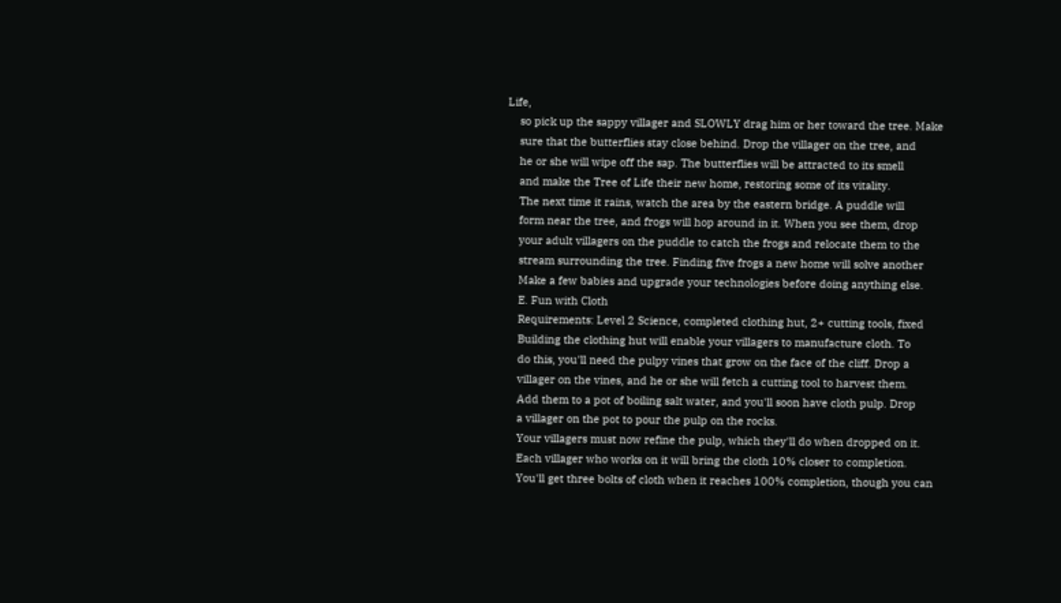Life,
    so pick up the sappy villager and SLOWLY drag him or her toward the tree. Make
    sure that the butterflies stay close behind. Drop the villager on the tree, and
    he or she will wipe off the sap. The butterflies will be attracted to its smell
    and make the Tree of Life their new home, restoring some of its vitality.
    The next time it rains, watch the area by the eastern bridge. A puddle will
    form near the tree, and frogs will hop around in it. When you see them, drop
    your adult villagers on the puddle to catch the frogs and relocate them to the
    stream surrounding the tree. Finding five frogs a new home will solve another
    Make a few babies and upgrade your technologies before doing anything else.
    E. Fun with Cloth
    Requirements: Level 2 Science, completed clothing hut, 2+ cutting tools, fixed
    Building the clothing hut will enable your villagers to manufacture cloth. To
    do this, you'll need the pulpy vines that grow on the face of the cliff. Drop a
    villager on the vines, and he or she will fetch a cutting tool to harvest them.
    Add them to a pot of boiling salt water, and you'll soon have cloth pulp. Drop
    a villager on the pot to pour the pulp on the rocks.
    Your villagers must now refine the pulp, which they'll do when dropped on it.
    Each villager who works on it will bring the cloth 10% closer to completion.
    You'll get three bolts of cloth when it reaches 100% completion, though you can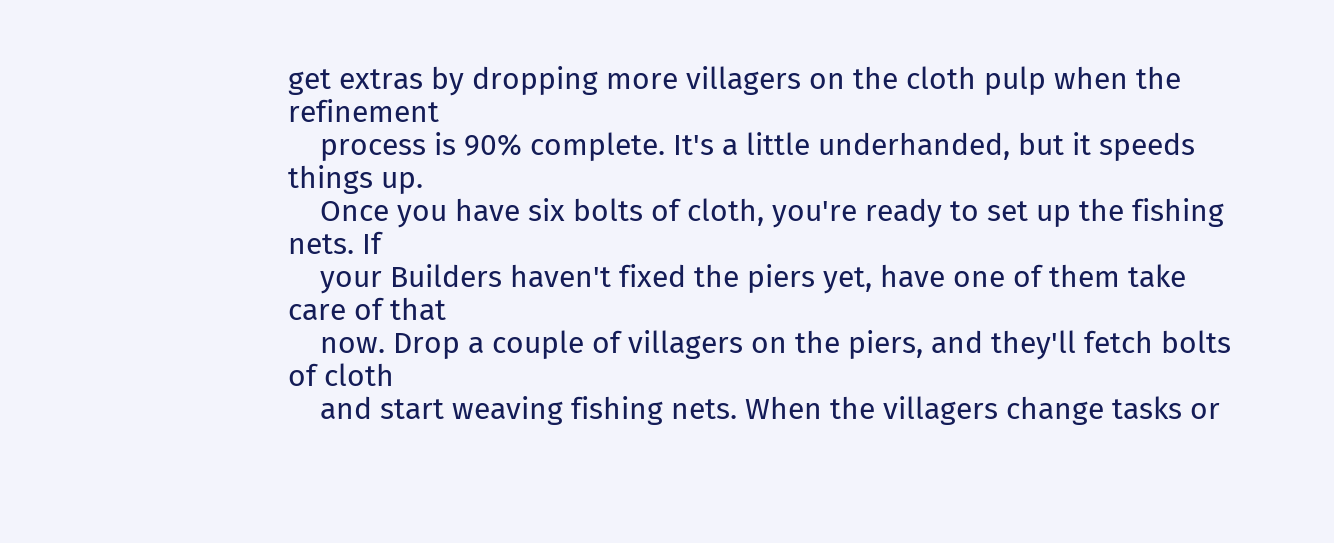get extras by dropping more villagers on the cloth pulp when the refinement
    process is 90% complete. It's a little underhanded, but it speeds things up.
    Once you have six bolts of cloth, you're ready to set up the fishing nets. If
    your Builders haven't fixed the piers yet, have one of them take care of that
    now. Drop a couple of villagers on the piers, and they'll fetch bolts of cloth
    and start weaving fishing nets. When the villagers change tasks or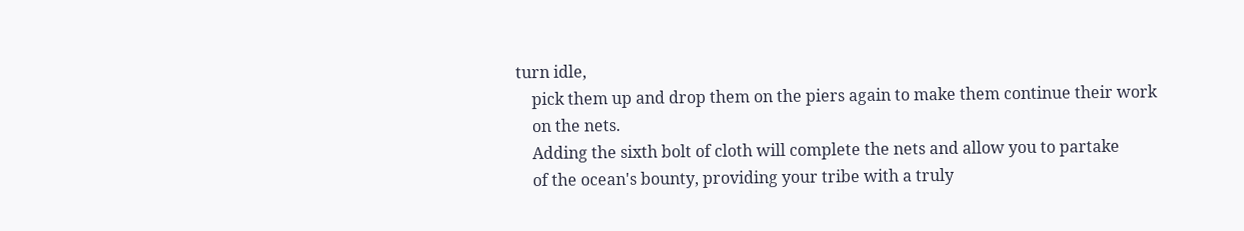turn idle,
    pick them up and drop them on the piers again to make them continue their work
    on the nets.
    Adding the sixth bolt of cloth will complete the nets and allow you to partake
    of the ocean's bounty, providing your tribe with a truly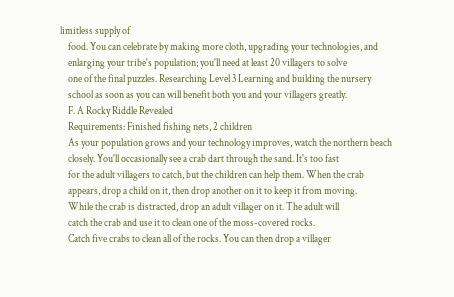limitless supply of
    food. You can celebrate by making more cloth, upgrading your technologies, and
    enlarging your tribe's population; you'll need at least 20 villagers to solve
    one of the final puzzles. Researching Level 3 Learning and building the nursery
    school as soon as you can will benefit both you and your villagers greatly.
    F. A Rocky Riddle Revealed
    Requirements: Finished fishing nets, 2 children
    As your population grows and your technology improves, watch the northern beach
    closely. You'll occasionally see a crab dart through the sand. It's too fast
    for the adult villagers to catch, but the children can help them. When the crab
    appears, drop a child on it, then drop another on it to keep it from moving.
    While the crab is distracted, drop an adult villager on it. The adult will
    catch the crab and use it to clean one of the moss-covered rocks.
    Catch five crabs to clean all of the rocks. You can then drop a villager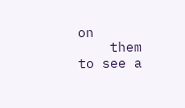on
    them to see a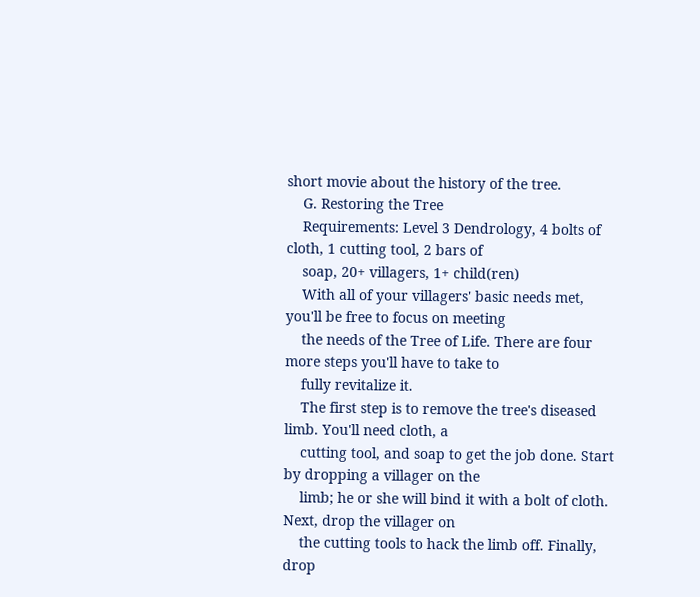short movie about the history of the tree.
    G. Restoring the Tree
    Requirements: Level 3 Dendrology, 4 bolts of cloth, 1 cutting tool, 2 bars of
    soap, 20+ villagers, 1+ child(ren)
    With all of your villagers' basic needs met, you'll be free to focus on meeting
    the needs of the Tree of Life. There are four more steps you'll have to take to
    fully revitalize it.
    The first step is to remove the tree's diseased limb. You'll need cloth, a
    cutting tool, and soap to get the job done. Start by dropping a villager on the
    limb; he or she will bind it with a bolt of cloth. Next, drop the villager on
    the cutting tools to hack the limb off. Finally, drop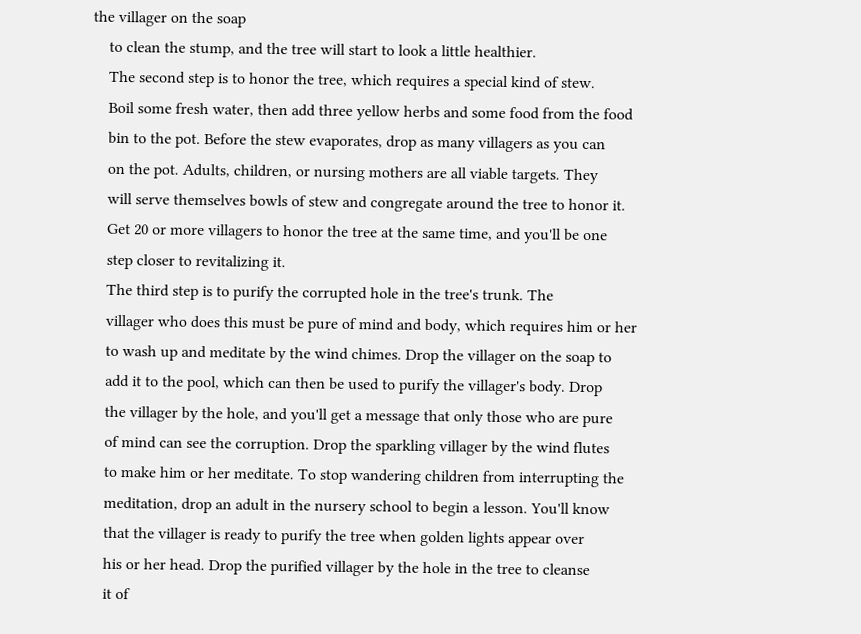the villager on the soap
    to clean the stump, and the tree will start to look a little healthier.
    The second step is to honor the tree, which requires a special kind of stew.
    Boil some fresh water, then add three yellow herbs and some food from the food
    bin to the pot. Before the stew evaporates, drop as many villagers as you can
    on the pot. Adults, children, or nursing mothers are all viable targets. They
    will serve themselves bowls of stew and congregate around the tree to honor it.
    Get 20 or more villagers to honor the tree at the same time, and you'll be one
    step closer to revitalizing it.
    The third step is to purify the corrupted hole in the tree's trunk. The
    villager who does this must be pure of mind and body, which requires him or her
    to wash up and meditate by the wind chimes. Drop the villager on the soap to
    add it to the pool, which can then be used to purify the villager's body. Drop
    the villager by the hole, and you'll get a message that only those who are pure
    of mind can see the corruption. Drop the sparkling villager by the wind flutes
    to make him or her meditate. To stop wandering children from interrupting the
    meditation, drop an adult in the nursery school to begin a lesson. You'll know
    that the villager is ready to purify the tree when golden lights appear over
    his or her head. Drop the purified villager by the hole in the tree to cleanse
    it of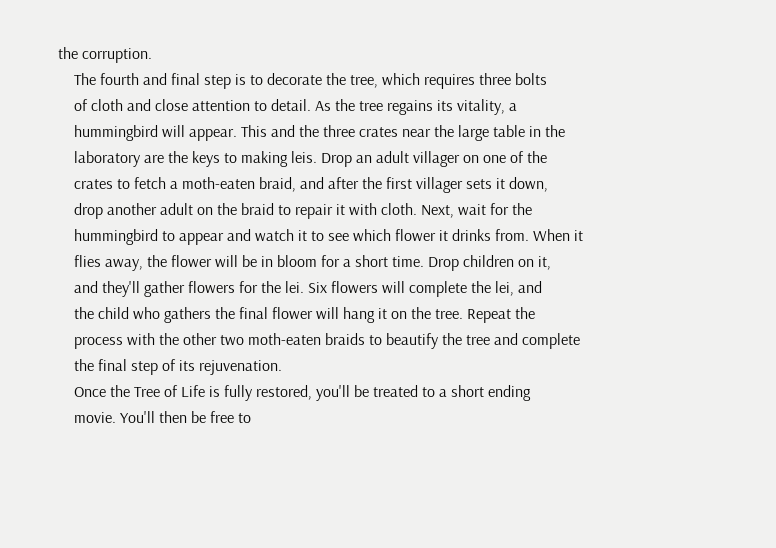the corruption.
    The fourth and final step is to decorate the tree, which requires three bolts
    of cloth and close attention to detail. As the tree regains its vitality, a
    hummingbird will appear. This and the three crates near the large table in the
    laboratory are the keys to making leis. Drop an adult villager on one of the
    crates to fetch a moth-eaten braid, and after the first villager sets it down,
    drop another adult on the braid to repair it with cloth. Next, wait for the
    hummingbird to appear and watch it to see which flower it drinks from. When it
    flies away, the flower will be in bloom for a short time. Drop children on it,
    and they'll gather flowers for the lei. Six flowers will complete the lei, and
    the child who gathers the final flower will hang it on the tree. Repeat the
    process with the other two moth-eaten braids to beautify the tree and complete
    the final step of its rejuvenation.
    Once the Tree of Life is fully restored, you'll be treated to a short ending
    movie. You'll then be free to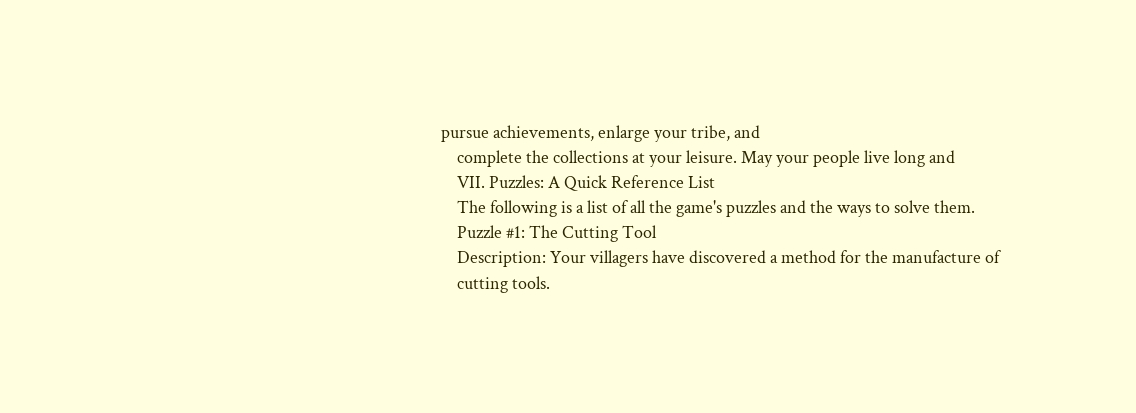pursue achievements, enlarge your tribe, and
    complete the collections at your leisure. May your people live long and
    VII. Puzzles: A Quick Reference List
    The following is a list of all the game's puzzles and the ways to solve them.
    Puzzle #1: The Cutting Tool
    Description: Your villagers have discovered a method for the manufacture of
    cutting tools.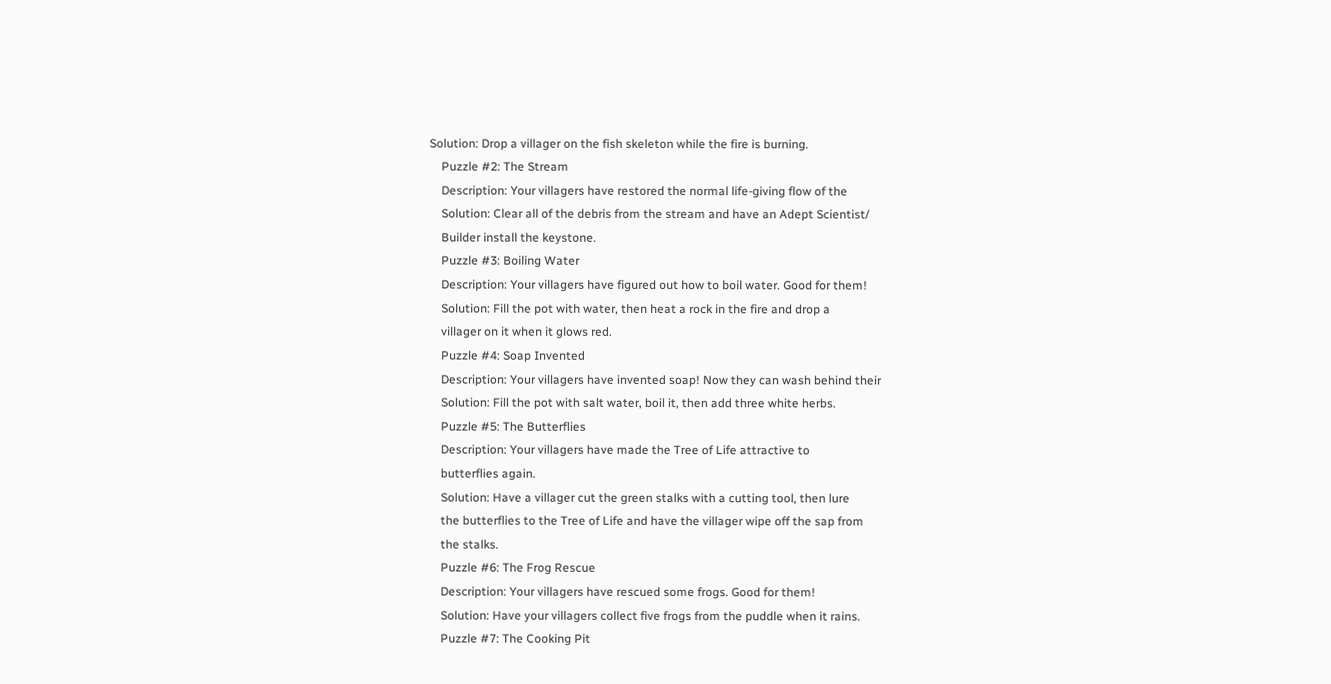Solution: Drop a villager on the fish skeleton while the fire is burning.
    Puzzle #2: The Stream
    Description: Your villagers have restored the normal life-giving flow of the
    Solution: Clear all of the debris from the stream and have an Adept Scientist/
    Builder install the keystone.
    Puzzle #3: Boiling Water
    Description: Your villagers have figured out how to boil water. Good for them!
    Solution: Fill the pot with water, then heat a rock in the fire and drop a
    villager on it when it glows red.
    Puzzle #4: Soap Invented
    Description: Your villagers have invented soap! Now they can wash behind their
    Solution: Fill the pot with salt water, boil it, then add three white herbs.
    Puzzle #5: The Butterflies
    Description: Your villagers have made the Tree of Life attractive to
    butterflies again.
    Solution: Have a villager cut the green stalks with a cutting tool, then lure
    the butterflies to the Tree of Life and have the villager wipe off the sap from
    the stalks.
    Puzzle #6: The Frog Rescue
    Description: Your villagers have rescued some frogs. Good for them!
    Solution: Have your villagers collect five frogs from the puddle when it rains.
    Puzzle #7: The Cooking Pit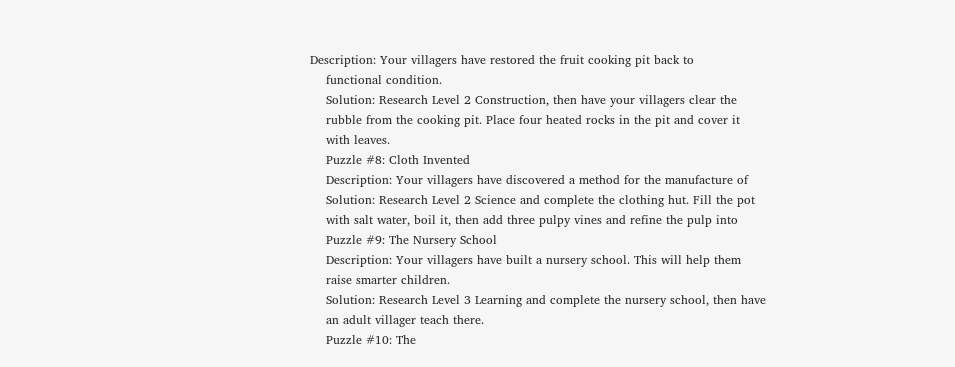Description: Your villagers have restored the fruit cooking pit back to
    functional condition.
    Solution: Research Level 2 Construction, then have your villagers clear the
    rubble from the cooking pit. Place four heated rocks in the pit and cover it
    with leaves.
    Puzzle #8: Cloth Invented
    Description: Your villagers have discovered a method for the manufacture of
    Solution: Research Level 2 Science and complete the clothing hut. Fill the pot
    with salt water, boil it, then add three pulpy vines and refine the pulp into
    Puzzle #9: The Nursery School
    Description: Your villagers have built a nursery school. This will help them
    raise smarter children.
    Solution: Research Level 3 Learning and complete the nursery school, then have
    an adult villager teach there.
    Puzzle #10: The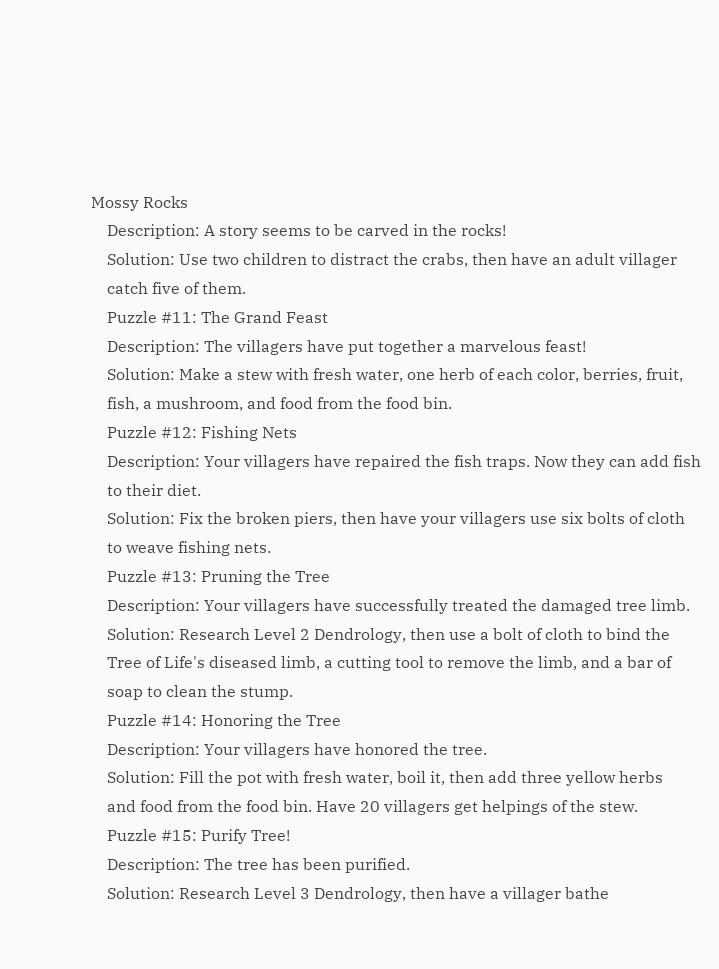Mossy Rocks
    Description: A story seems to be carved in the rocks!
    Solution: Use two children to distract the crabs, then have an adult villager
    catch five of them.
    Puzzle #11: The Grand Feast
    Description: The villagers have put together a marvelous feast!
    Solution: Make a stew with fresh water, one herb of each color, berries, fruit,
    fish, a mushroom, and food from the food bin.
    Puzzle #12: Fishing Nets
    Description: Your villagers have repaired the fish traps. Now they can add fish
    to their diet.
    Solution: Fix the broken piers, then have your villagers use six bolts of cloth
    to weave fishing nets.
    Puzzle #13: Pruning the Tree
    Description: Your villagers have successfully treated the damaged tree limb.
    Solution: Research Level 2 Dendrology, then use a bolt of cloth to bind the
    Tree of Life's diseased limb, a cutting tool to remove the limb, and a bar of
    soap to clean the stump.
    Puzzle #14: Honoring the Tree
    Description: Your villagers have honored the tree.
    Solution: Fill the pot with fresh water, boil it, then add three yellow herbs
    and food from the food bin. Have 20 villagers get helpings of the stew.
    Puzzle #15: Purify Tree!
    Description: The tree has been purified.
    Solution: Research Level 3 Dendrology, then have a villager bathe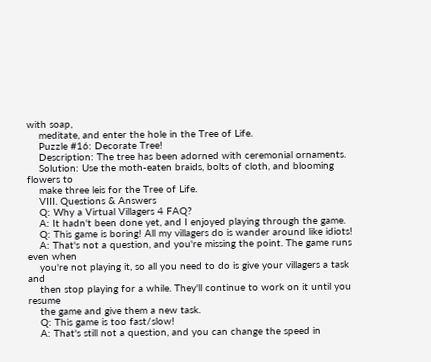with soap,
    meditate, and enter the hole in the Tree of Life.
    Puzzle #16: Decorate Tree!
    Description: The tree has been adorned with ceremonial ornaments.
    Solution: Use the moth-eaten braids, bolts of cloth, and blooming flowers to
    make three leis for the Tree of Life.
    VIII. Questions & Answers
    Q: Why a Virtual Villagers 4 FAQ?
    A: It hadn't been done yet, and I enjoyed playing through the game.
    Q: This game is boring! All my villagers do is wander around like idiots!
    A: That's not a question, and you're missing the point. The game runs even when
    you're not playing it, so all you need to do is give your villagers a task and
    then stop playing for a while. They'll continue to work on it until you resume
    the game and give them a new task.
    Q: This game is too fast/slow!
    A: That's still not a question, and you can change the speed in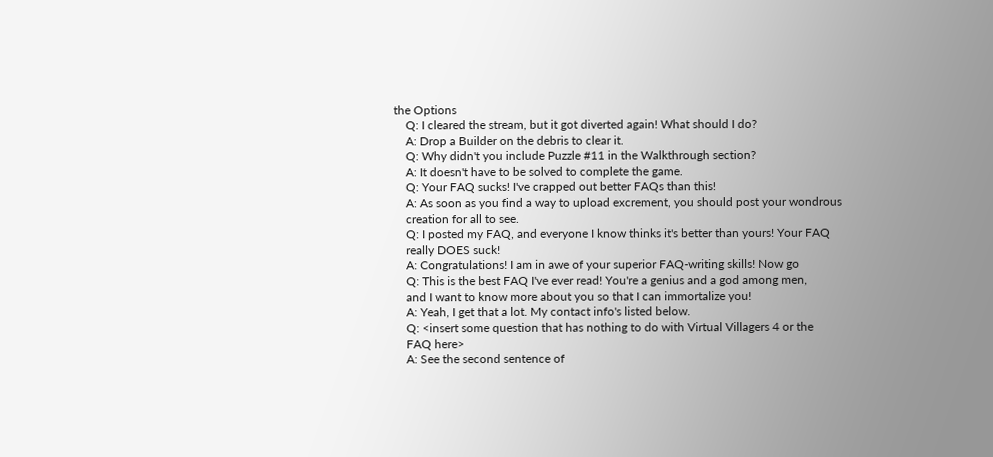the Options
    Q: I cleared the stream, but it got diverted again! What should I do?
    A: Drop a Builder on the debris to clear it.
    Q: Why didn't you include Puzzle #11 in the Walkthrough section?
    A: It doesn't have to be solved to complete the game.
    Q: Your FAQ sucks! I've crapped out better FAQs than this!
    A: As soon as you find a way to upload excrement, you should post your wondrous
    creation for all to see.
    Q: I posted my FAQ, and everyone I know thinks it's better than yours! Your FAQ
    really DOES suck!
    A: Congratulations! I am in awe of your superior FAQ-writing skills! Now go
    Q: This is the best FAQ I've ever read! You're a genius and a god among men,
    and I want to know more about you so that I can immortalize you!
    A: Yeah, I get that a lot. My contact info's listed below.
    Q: <insert some question that has nothing to do with Virtual Villagers 4 or the
    FAQ here>
    A: See the second sentence of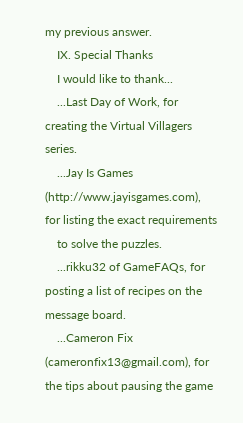my previous answer.
    IX. Special Thanks
    I would like to thank...
    ...Last Day of Work, for creating the Virtual Villagers series.
    ...Jay Is Games (http://www.jayisgames.com), for listing the exact requirements
    to solve the puzzles.
    ...rikku32 of GameFAQs, for posting a list of recipes on the message board.
    ...Cameron Fix (cameronfix13@gmail.com), for the tips about pausing the game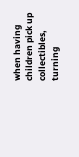when having children pick up collectibles, turning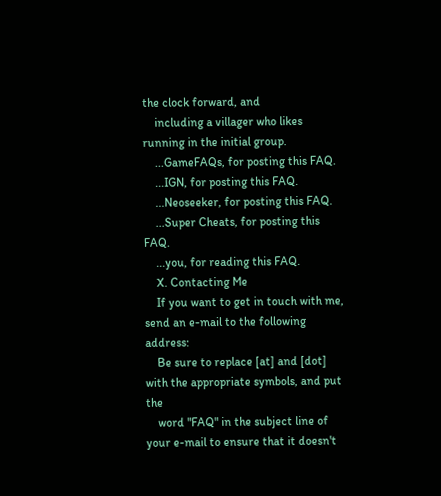the clock forward, and
    including a villager who likes running in the initial group.
    ...GameFAQs, for posting this FAQ.
    ...IGN, for posting this FAQ.
    ...Neoseeker, for posting this FAQ.
    ...Super Cheats, for posting this FAQ.
    ...you, for reading this FAQ.
    X. Contacting Me
    If you want to get in touch with me, send an e-mail to the following address:
    Be sure to replace [at] and [dot] with the appropriate symbols, and put the
    word "FAQ" in the subject line of your e-mail to ensure that it doesn't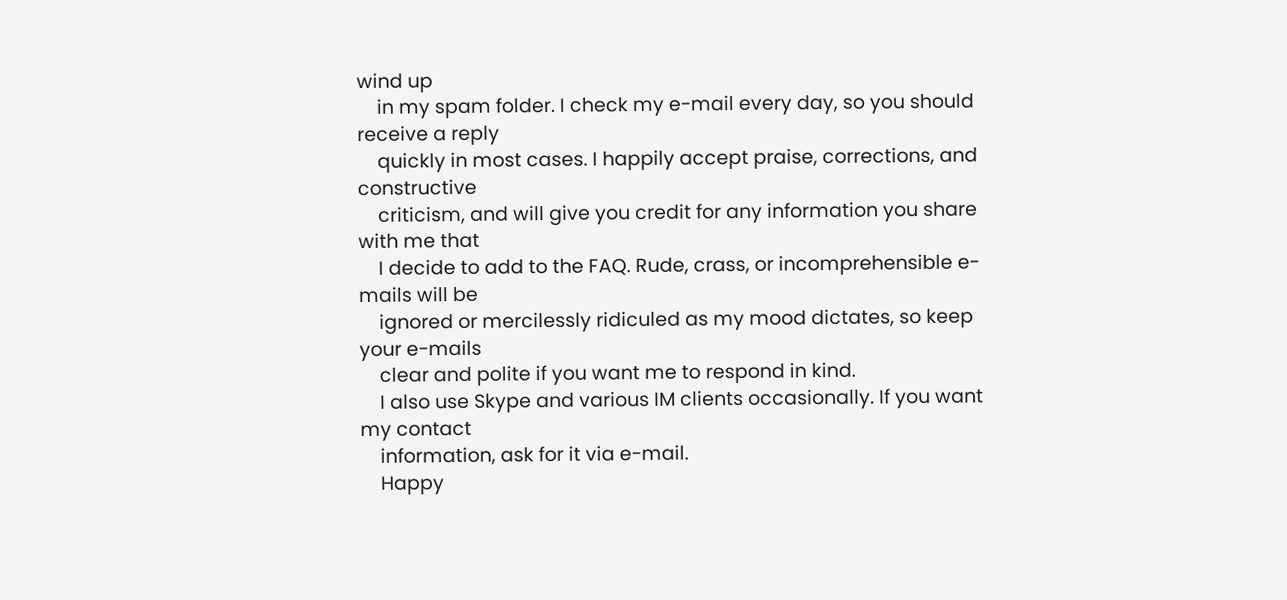wind up
    in my spam folder. I check my e-mail every day, so you should receive a reply
    quickly in most cases. I happily accept praise, corrections, and constructive
    criticism, and will give you credit for any information you share with me that
    I decide to add to the FAQ. Rude, crass, or incomprehensible e-mails will be
    ignored or mercilessly ridiculed as my mood dictates, so keep your e-mails
    clear and polite if you want me to respond in kind.
    I also use Skype and various IM clients occasionally. If you want my contact
    information, ask for it via e-mail.
    Happy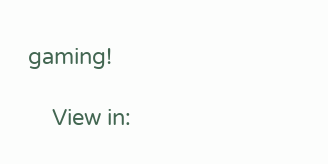gaming!

    View in: